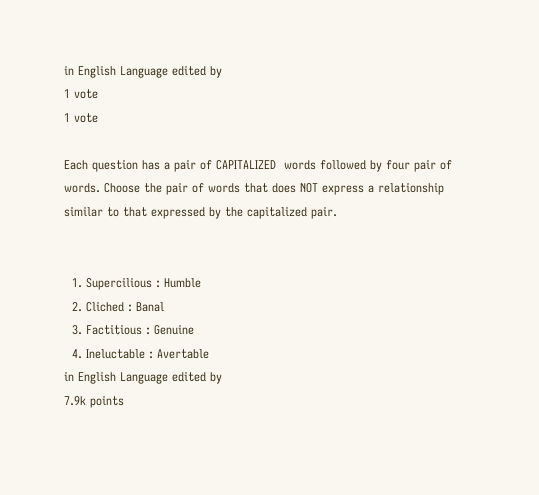in English Language edited by
1 vote
1 vote

Each question has a pair of CAPITALIZED  words followed by four pair of words. Choose the pair of words that does NOT express a relationship similar to that expressed by the capitalized pair.


  1. Supercilious : Humble
  2. Cliched : Banal
  3. Factitious : Genuine
  4. Ineluctable : Avertable
in English Language edited by
7.9k points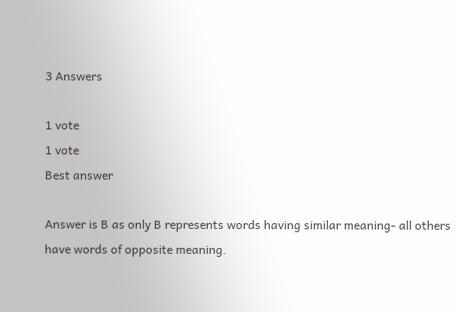3 Answers

1 vote
1 vote
Best answer

Answer is B as only B represents words having similar meaning- all others have words of opposite meaning.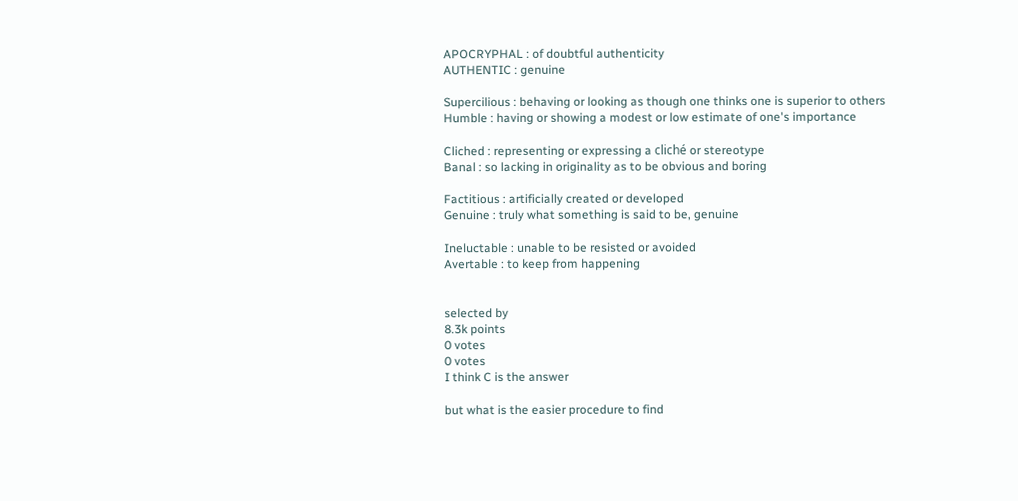APOCRYPHAL : of doubtful authenticity
AUTHENTIC : genuine

Supercilious : behaving or looking as though one thinks one is superior to others
Humble : having or showing a modest or low estimate of one's importance

Cliched : representing or expressing a cliché or stereotype
Banal : so lacking in originality as to be obvious and boring

Factitious : artificially created or developed
Genuine : truly what something is said to be, genuine

Ineluctable : unable to be resisted or avoided
Avertable : to keep from happening


selected by
8.3k points
0 votes
0 votes
I think C is the answer

but what is the easier procedure to find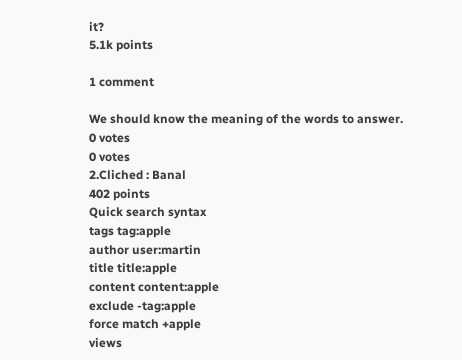it?
5.1k points

1 comment

We should know the meaning of the words to answer.
0 votes
0 votes
2.Cliched : Banal
402 points
Quick search syntax
tags tag:apple
author user:martin
title title:apple
content content:apple
exclude -tag:apple
force match +apple
views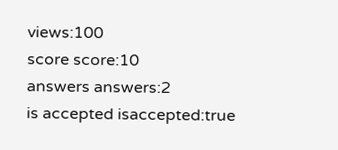views:100
score score:10
answers answers:2
is accepted isaccepted:true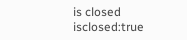is closed isclosed:true